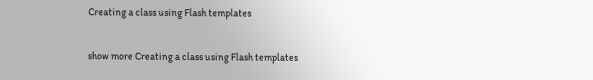Creating a class using Flash templates

show more Creating a class using Flash templates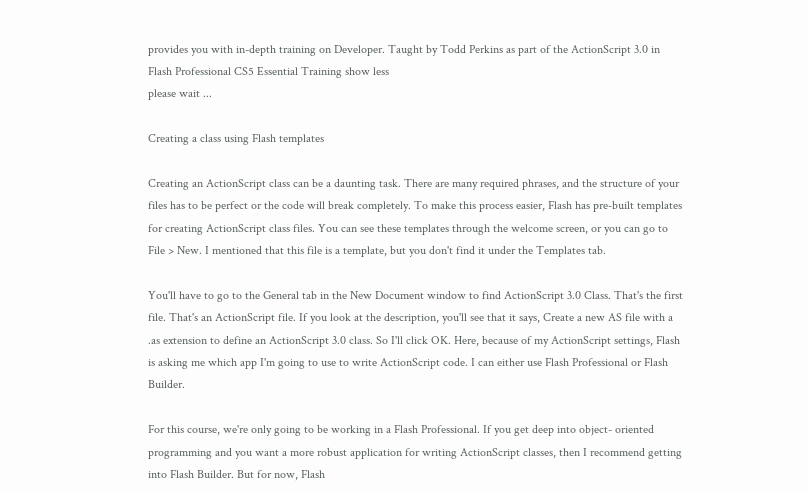provides you with in-depth training on Developer. Taught by Todd Perkins as part of the ActionScript 3.0 in Flash Professional CS5 Essential Training show less
please wait ...

Creating a class using Flash templates

Creating an ActionScript class can be a daunting task. There are many required phrases, and the structure of your files has to be perfect or the code will break completely. To make this process easier, Flash has pre-built templates for creating ActionScript class files. You can see these templates through the welcome screen, or you can go to File > New. I mentioned that this file is a template, but you don't find it under the Templates tab.

You'll have to go to the General tab in the New Document window to find ActionScript 3.0 Class. That's the first file. That's an ActionScript file. If you look at the description, you'll see that it says, Create a new AS file with a .as extension to define an ActionScript 3.0 class. So I'll click OK. Here, because of my ActionScript settings, Flash is asking me which app I'm going to use to write ActionScript code. I can either use Flash Professional or Flash Builder.

For this course, we're only going to be working in a Flash Professional. If you get deep into object- oriented programming and you want a more robust application for writing ActionScript classes, then I recommend getting into Flash Builder. But for now, Flash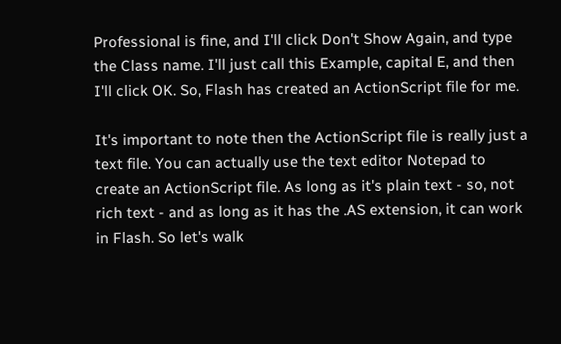Professional is fine, and I'll click Don't Show Again, and type the Class name. I'll just call this Example, capital E, and then I'll click OK. So, Flash has created an ActionScript file for me.

It's important to note then the ActionScript file is really just a text file. You can actually use the text editor Notepad to create an ActionScript file. As long as it's plain text - so, not rich text - and as long as it has the .AS extension, it can work in Flash. So let's walk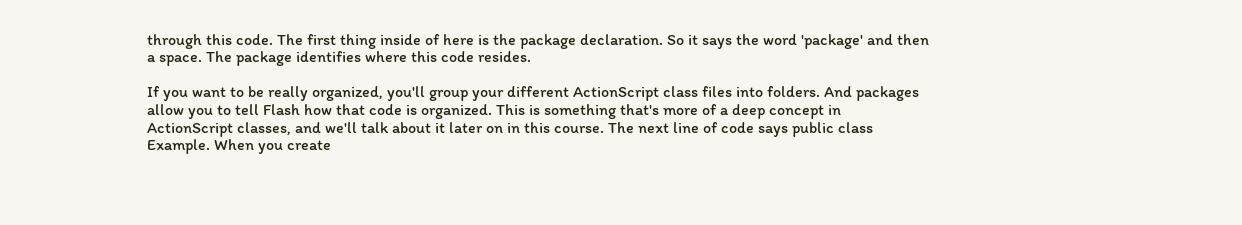through this code. The first thing inside of here is the package declaration. So it says the word 'package' and then a space. The package identifies where this code resides.

If you want to be really organized, you'll group your different ActionScript class files into folders. And packages allow you to tell Flash how that code is organized. This is something that's more of a deep concept in ActionScript classes, and we'll talk about it later on in this course. The next line of code says public class Example. When you create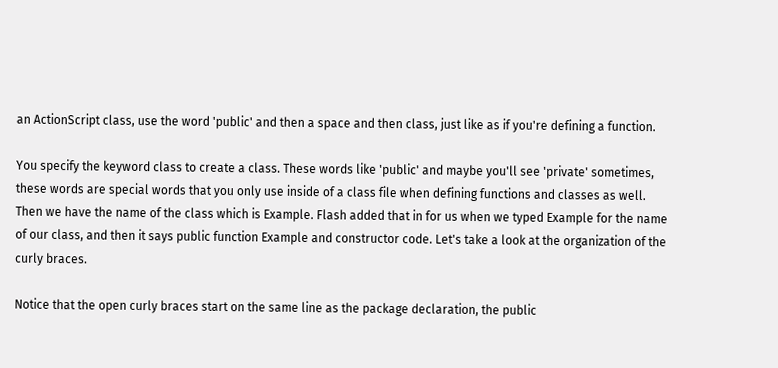an ActionScript class, use the word 'public' and then a space and then class, just like as if you're defining a function.

You specify the keyword class to create a class. These words like 'public' and maybe you'll see 'private' sometimes, these words are special words that you only use inside of a class file when defining functions and classes as well. Then we have the name of the class which is Example. Flash added that in for us when we typed Example for the name of our class, and then it says public function Example and constructor code. Let's take a look at the organization of the curly braces.

Notice that the open curly braces start on the same line as the package declaration, the public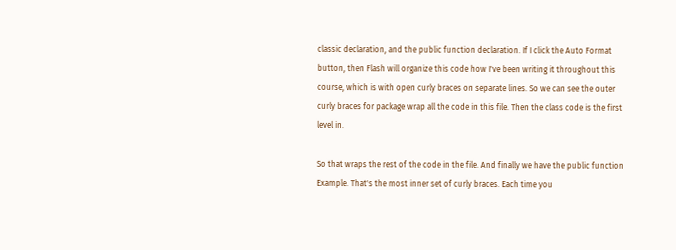classic declaration, and the public function declaration. If I click the Auto Format button, then Flash will organize this code how I've been writing it throughout this course, which is with open curly braces on separate lines. So we can see the outer curly braces for package wrap all the code in this file. Then the class code is the first level in.

So that wraps the rest of the code in the file. And finally we have the public function Example. That's the most inner set of curly braces. Each time you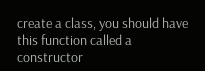create a class, you should have this function called a constructor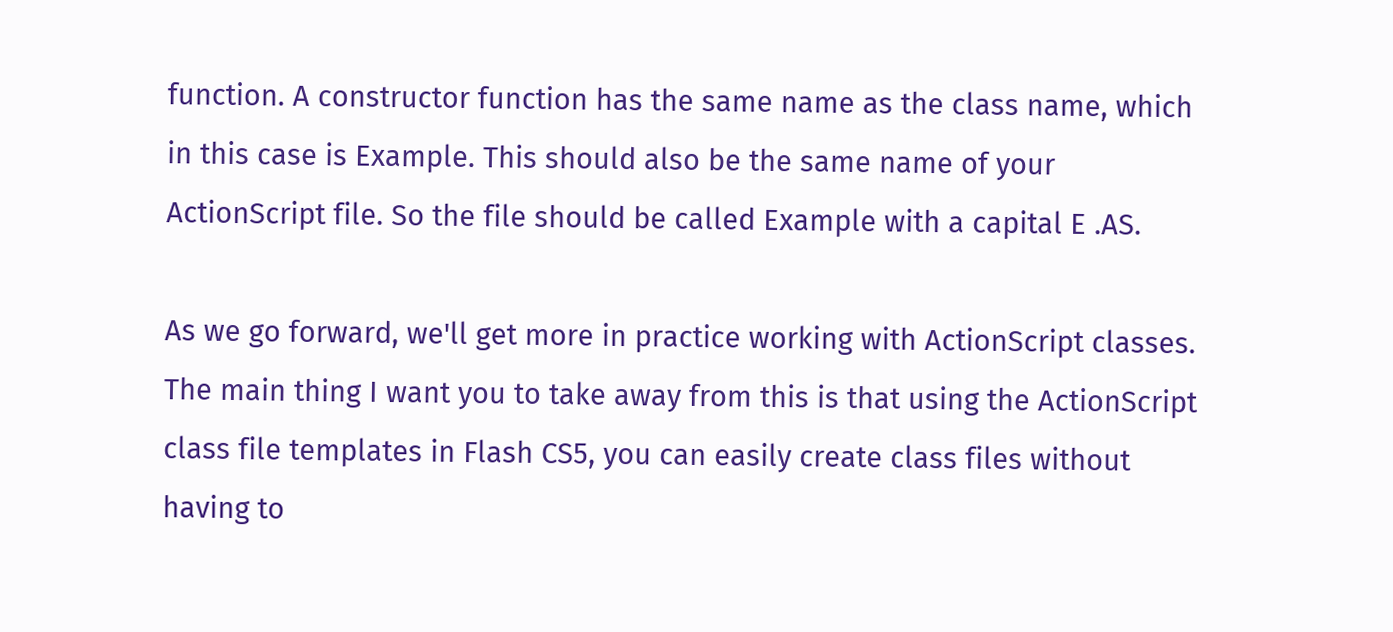function. A constructor function has the same name as the class name, which in this case is Example. This should also be the same name of your ActionScript file. So the file should be called Example with a capital E .AS.

As we go forward, we'll get more in practice working with ActionScript classes. The main thing I want you to take away from this is that using the ActionScript class file templates in Flash CS5, you can easily create class files without having to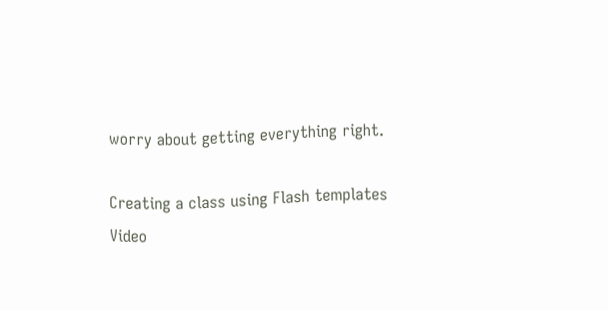worry about getting everything right.

Creating a class using Flash templates
Video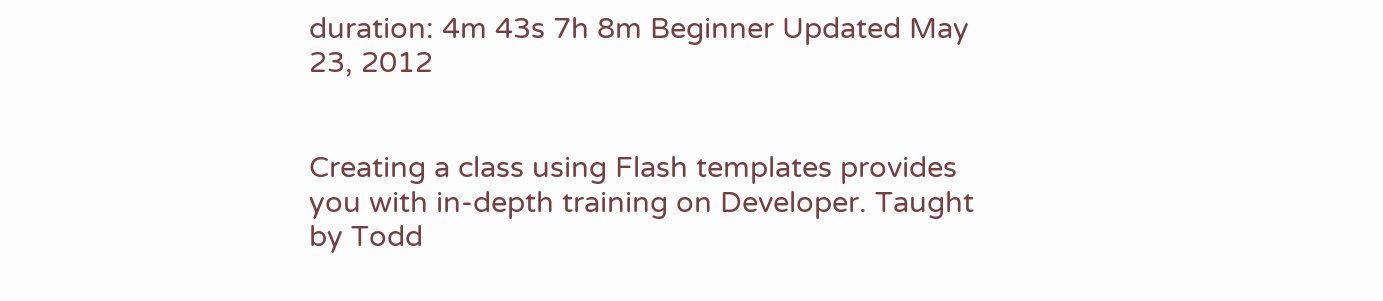duration: 4m 43s 7h 8m Beginner Updated May 23, 2012


Creating a class using Flash templates provides you with in-depth training on Developer. Taught by Todd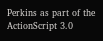Perkins as part of the ActionScript 3.0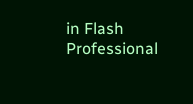in Flash Professional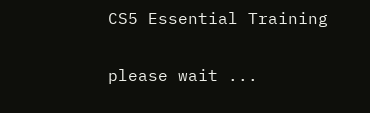CS5 Essential Training

please wait ...